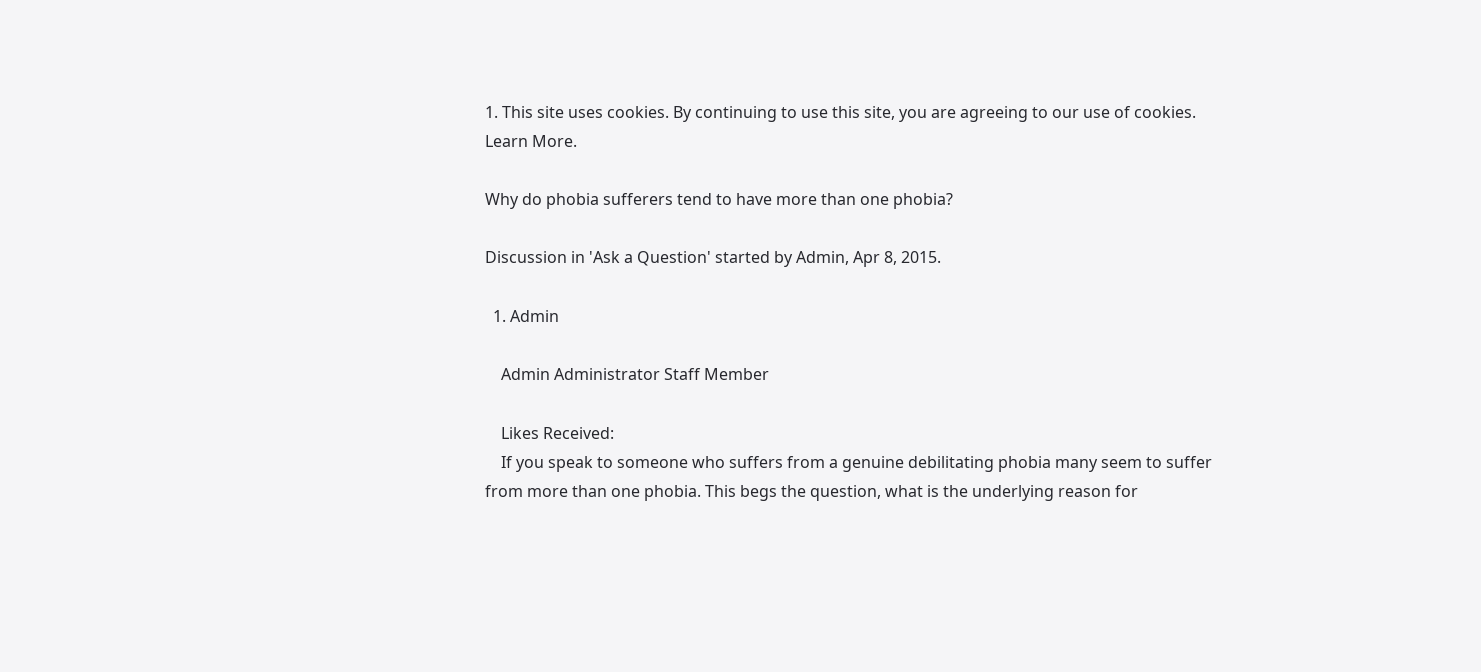1. This site uses cookies. By continuing to use this site, you are agreeing to our use of cookies. Learn More.

Why do phobia sufferers tend to have more than one phobia?

Discussion in 'Ask a Question' started by Admin, Apr 8, 2015.

  1. Admin

    Admin Administrator Staff Member

    Likes Received:
    If you speak to someone who suffers from a genuine debilitating phobia many seem to suffer from more than one phobia. This begs the question, what is the underlying reason for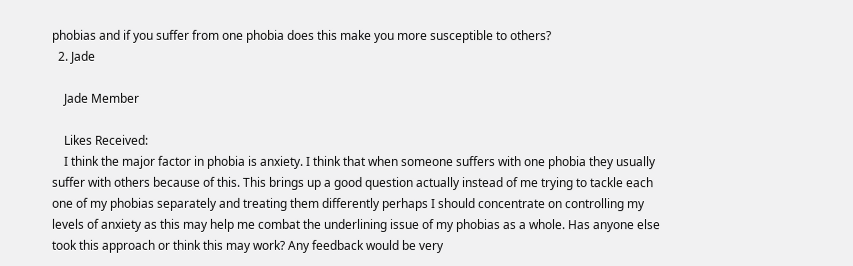phobias and if you suffer from one phobia does this make you more susceptible to others?
  2. Jade

    Jade Member

    Likes Received:
    I think the major factor in phobia is anxiety. I think that when someone suffers with one phobia they usually suffer with others because of this. This brings up a good question actually instead of me trying to tackle each one of my phobias separately and treating them differently perhaps I should concentrate on controlling my levels of anxiety as this may help me combat the underlining issue of my phobias as a whole. Has anyone else took this approach or think this may work? Any feedback would be very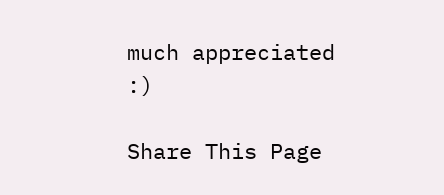much appreciated :)

Share This Page